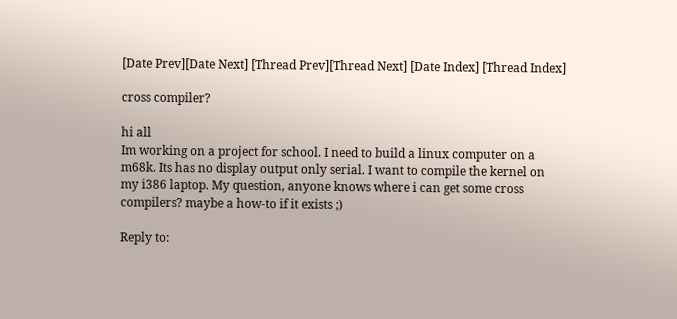[Date Prev][Date Next] [Thread Prev][Thread Next] [Date Index] [Thread Index]

cross compiler?

hi all
Im working on a project for school. I need to build a linux computer on a
m68k. Its has no display output only serial. I want to compile the kernel on
my i386 laptop. My question, anyone knows where i can get some cross
compilers? maybe a how-to if it exists ;)

Reply to: